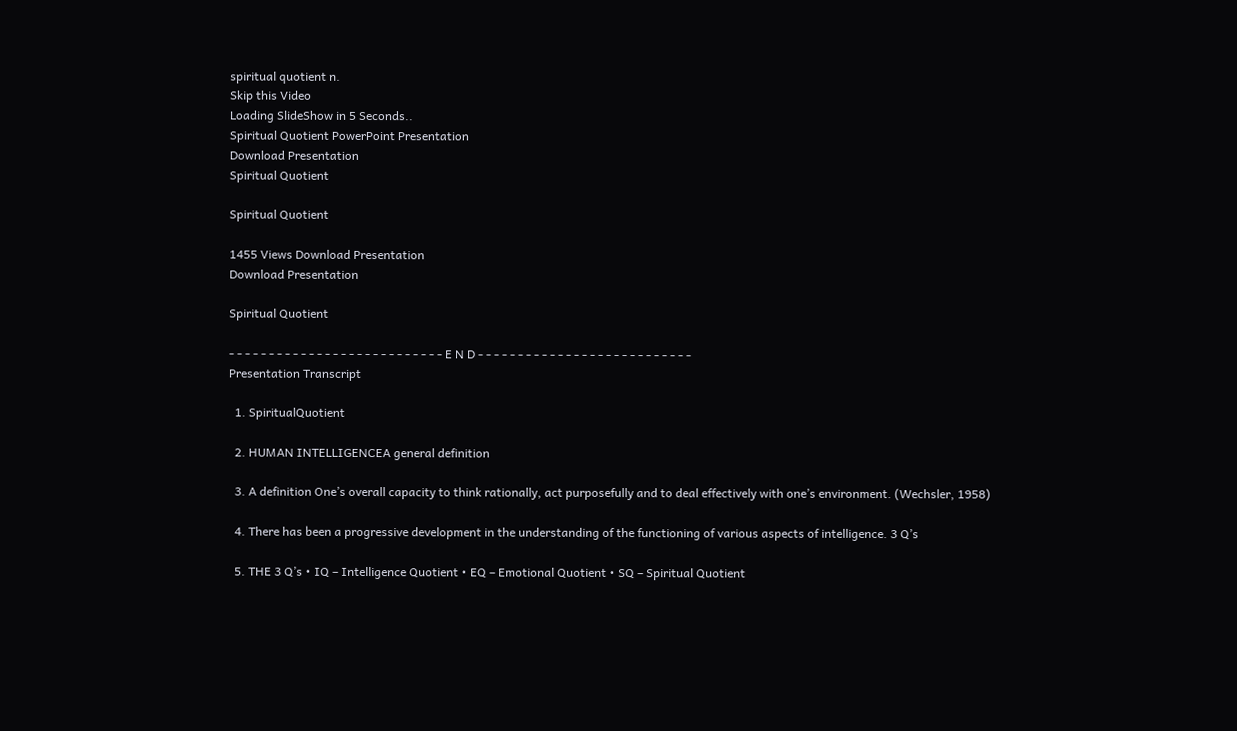spiritual quotient n.
Skip this Video
Loading SlideShow in 5 Seconds..
Spiritual Quotient PowerPoint Presentation
Download Presentation
Spiritual Quotient

Spiritual Quotient

1455 Views Download Presentation
Download Presentation

Spiritual Quotient

- - - - - - - - - - - - - - - - - - - - - - - - - - - E N D - - - - - - - - - - - - - - - - - - - - - - - - - - -
Presentation Transcript

  1. SpiritualQuotient

  2. HUMAN INTELLIGENCEA general definition

  3. A definition One’s overall capacity to think rationally, act purposefully and to deal effectively with one’s environment. (Wechsler, 1958)

  4. There has been a progressive development in the understanding of the functioning of various aspects of intelligence. 3 Q’s

  5. THE 3 Q’s • IQ – Intelligence Quotient • EQ – Emotional Quotient • SQ – Spiritual Quotient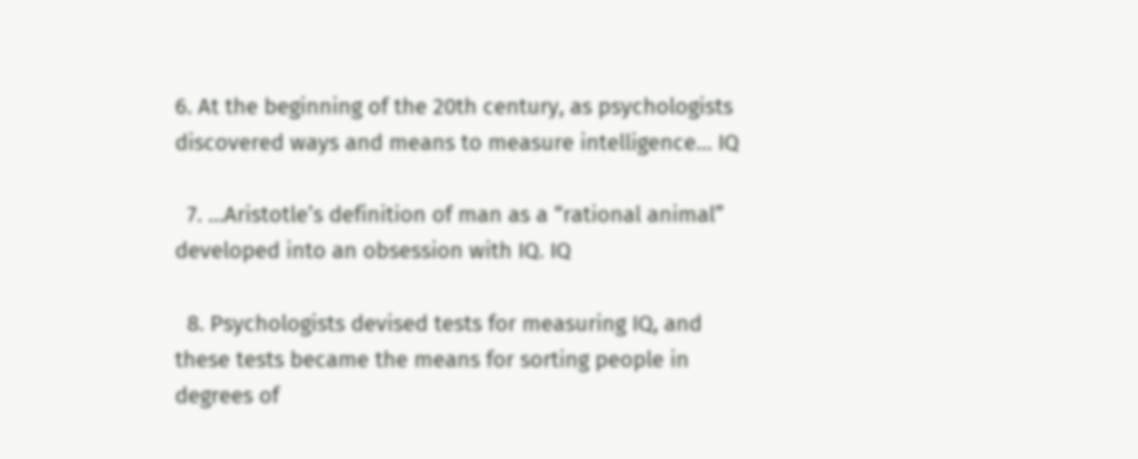6. At the beginning of the 20th century, as psychologists discovered ways and means to measure intelligence… IQ

  7. …Aristotle’s definition of man as a “rational animal” developed into an obsession with IQ. IQ

  8. Psychologists devised tests for measuring IQ, and these tests became the means for sorting people in degrees of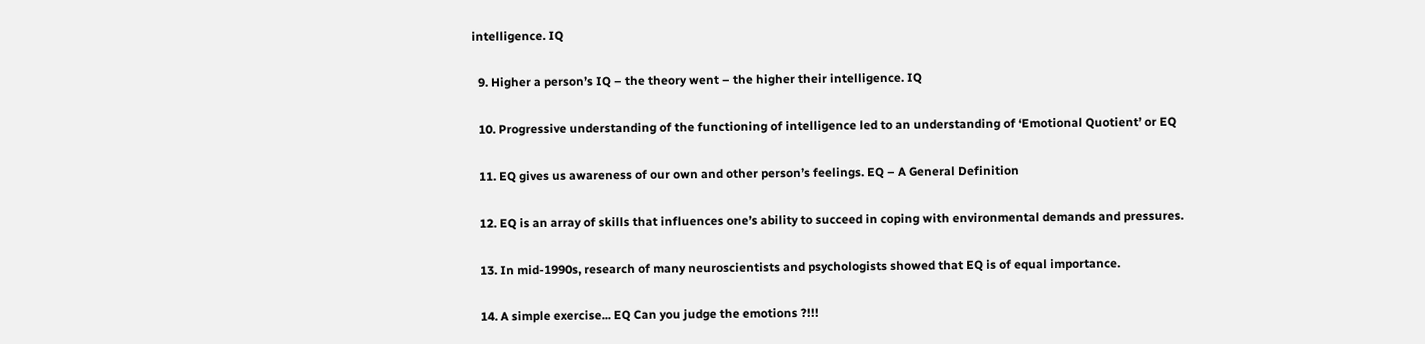intelligence. IQ

  9. Higher a person’s IQ – the theory went – the higher their intelligence. IQ

  10. Progressive understanding of the functioning of intelligence led to an understanding of ‘Emotional Quotient’ or EQ

  11. EQ gives us awareness of our own and other person’s feelings. EQ – A General Definition

  12. EQ is an array of skills that influences one’s ability to succeed in coping with environmental demands and pressures.

  13. In mid-1990s, research of many neuroscientists and psychologists showed that EQ is of equal importance.

  14. A simple exercise... EQ Can you judge the emotions ?!!!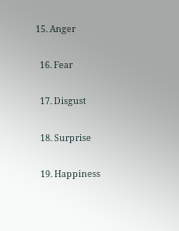15. Anger

  16. Fear

  17. Disgust

  18. Surprise

  19. Happiness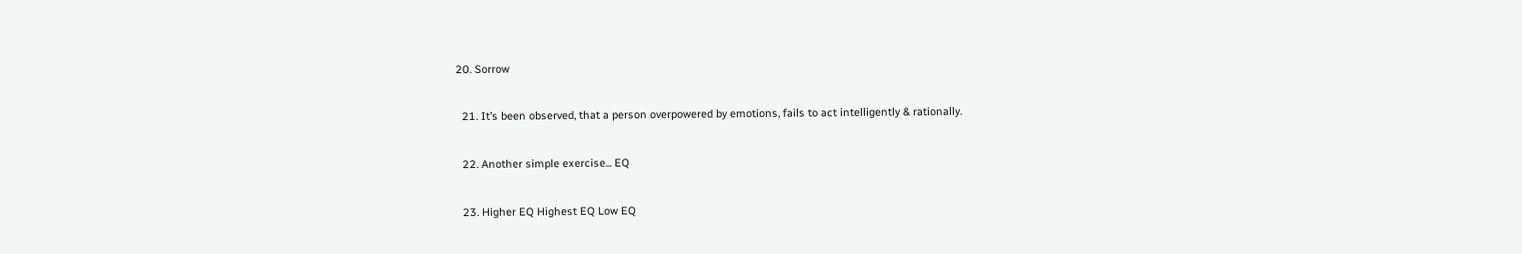20. Sorrow

  21. It’s been observed, that a person overpowered by emotions, fails to act intelligently & rationally.

  22. Another simple exercise... EQ

  23. Higher EQ Highest EQ Low EQ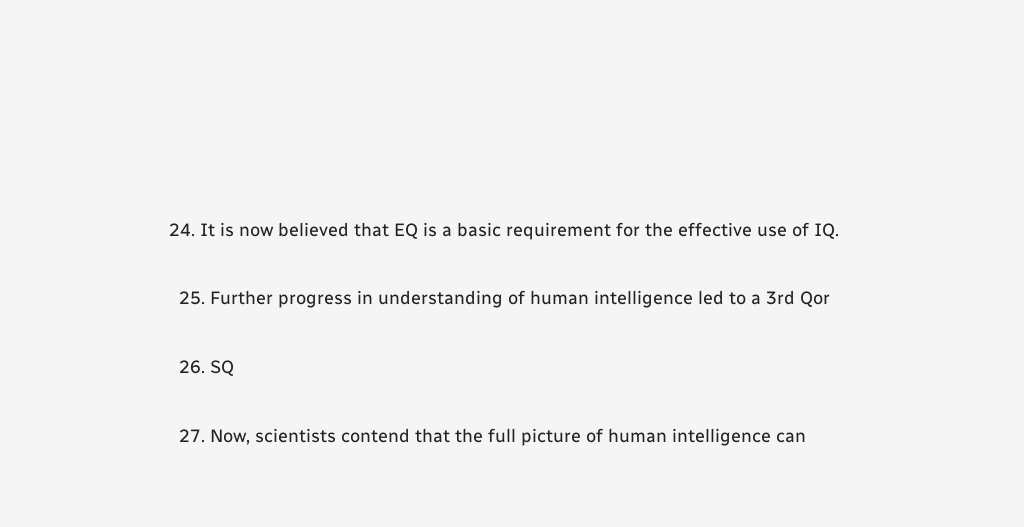24. It is now believed that EQ is a basic requirement for the effective use of IQ.

  25. Further progress in understanding of human intelligence led to a 3rd Qor

  26. SQ

  27. Now, scientists contend that the full picture of human intelligence can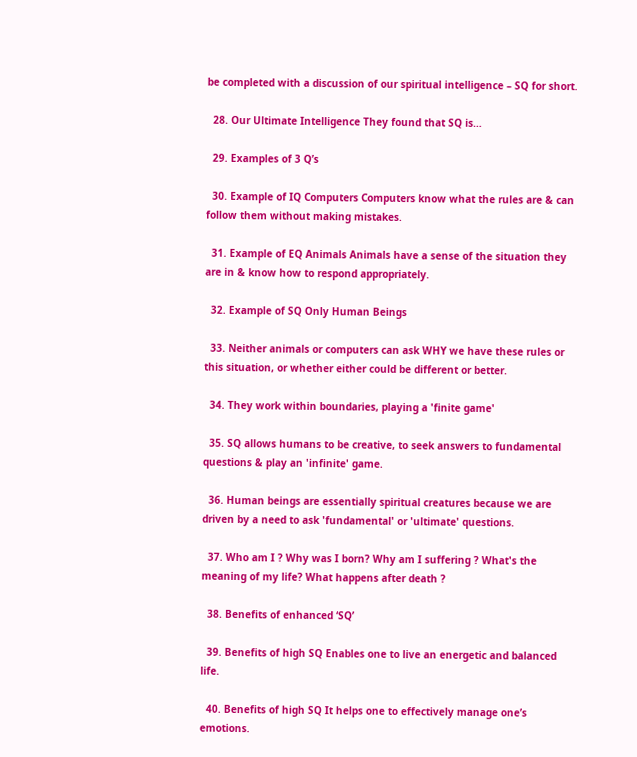be completed with a discussion of our spiritual intelligence – SQ for short.

  28. Our Ultimate Intelligence They found that SQ is…

  29. Examples of 3 Q’s

  30. Example of IQ Computers Computers know what the rules are & can follow them without making mistakes.

  31. Example of EQ Animals Animals have a sense of the situation they are in & know how to respond appropriately.

  32. Example of SQ Only Human Beings

  33. Neither animals or computers can ask WHY we have these rules or this situation, or whether either could be different or better.

  34. They work within boundaries, playing a 'finite game'

  35. SQ allows humans to be creative, to seek answers to fundamental questions & play an 'infinite' game.

  36. Human beings are essentially spiritual creatures because we are driven by a need to ask 'fundamental' or 'ultimate' questions.

  37. Who am I ? Why was I born? Why am I suffering ? What's the meaning of my life? What happens after death ?

  38. Benefits of enhanced ‘SQ’

  39. Benefits of high SQ Enables one to live an energetic and balanced life.

  40. Benefits of high SQ It helps one to effectively manage one’s emotions.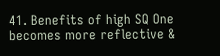41. Benefits of high SQ One becomes more reflective &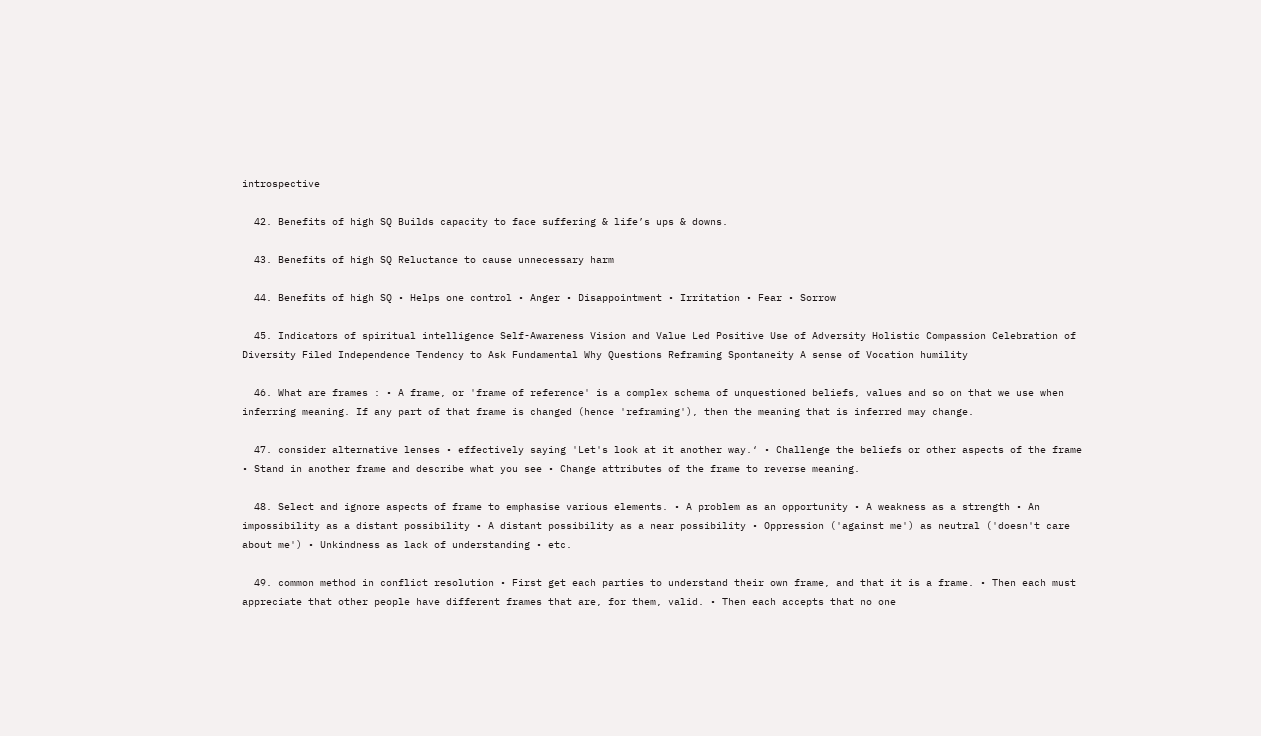introspective

  42. Benefits of high SQ Builds capacity to face suffering & life’s ups & downs.

  43. Benefits of high SQ Reluctance to cause unnecessary harm

  44. Benefits of high SQ • Helps one control • Anger • Disappointment • Irritation • Fear • Sorrow

  45. Indicators of spiritual intelligence Self-Awareness Vision and Value Led Positive Use of Adversity Holistic Compassion Celebration of Diversity Filed Independence Tendency to Ask Fundamental Why Questions Reframing Spontaneity A sense of Vocation humility

  46. What are frames : • A frame, or 'frame of reference' is a complex schema of unquestioned beliefs, values and so on that we use when inferring meaning. If any part of that frame is changed (hence 'reframing'), then the meaning that is inferred may change.

  47. consider alternative lenses • effectively saying 'Let's look at it another way.‘ • Challenge the beliefs or other aspects of the frame • Stand in another frame and describe what you see • Change attributes of the frame to reverse meaning.

  48. Select and ignore aspects of frame to emphasise various elements. • A problem as an opportunity • A weakness as a strength • An impossibility as a distant possibility • A distant possibility as a near possibility • Oppression ('against me') as neutral ('doesn't care about me') • Unkindness as lack of understanding • etc.

  49. common method in conflict resolution • First get each parties to understand their own frame, and that it is a frame. • Then each must appreciate that other people have different frames that are, for them, valid. • Then each accepts that no one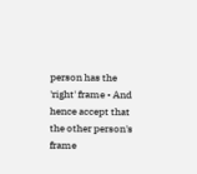person has the 'right' frame • And hence accept that the other person's frame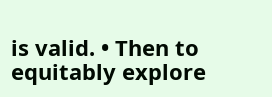is valid. • Then to equitably explore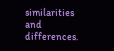similarities and differences.